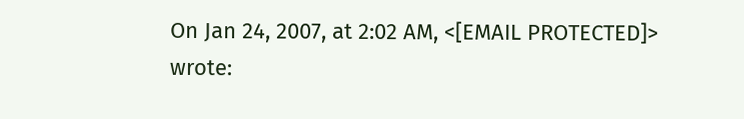On Jan 24, 2007, at 2:02 AM, <[EMAIL PROTECTED]> wrote: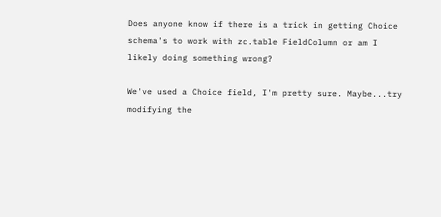Does anyone know if there is a trick in getting Choice
schema's to work with zc.table FieldColumn or am I
likely doing something wrong?

We've used a Choice field, I'm pretty sure. Maybe...try modifying the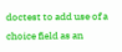doctest to add use of a choice field as an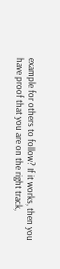example for others to follow? If it works, then you have proof that you are on the right track,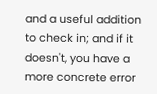and a useful addition to check in; and if it doesn't, you have a more concrete error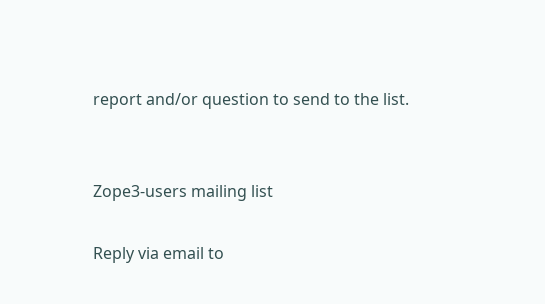report and/or question to send to the list.


Zope3-users mailing list

Reply via email to